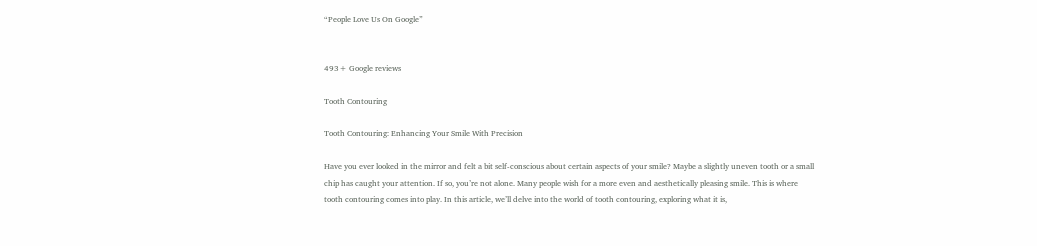“People Love Us On Google”


493+ Google reviews

Tooth Contouring

Tooth Contouring: Enhancing Your Smile With Precision

Have you ever looked in the mirror and felt a bit self-conscious about certain aspects of your smile? Maybe a slightly uneven tooth or a small chip has caught your attention. If so, you’re not alone. Many people wish for a more even and aesthetically pleasing smile. This is where tooth contouring comes into play. In this article, we’ll delve into the world of tooth contouring, exploring what it is,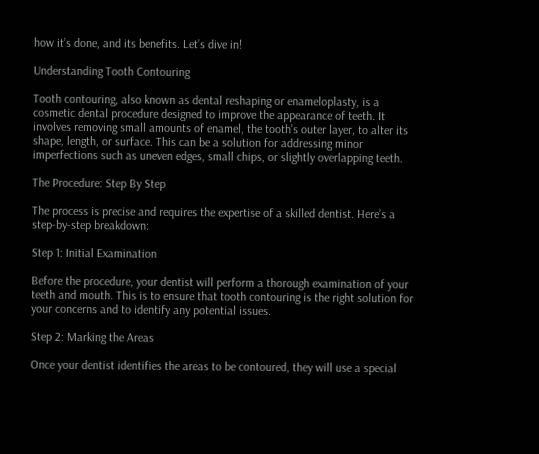how it’s done, and its benefits. Let’s dive in!

Understanding Tooth Contouring

Tooth contouring, also known as dental reshaping or enameloplasty, is a cosmetic dental procedure designed to improve the appearance of teeth. It involves removing small amounts of enamel, the tooth’s outer layer, to alter its shape, length, or surface. This can be a solution for addressing minor imperfections such as uneven edges, small chips, or slightly overlapping teeth.

The Procedure: Step By Step

The process is precise and requires the expertise of a skilled dentist. Here’s a step-by-step breakdown:

Step 1: Initial Examination

Before the procedure, your dentist will perform a thorough examination of your teeth and mouth. This is to ensure that tooth contouring is the right solution for your concerns and to identify any potential issues.

Step 2: Marking the Areas

Once your dentist identifies the areas to be contoured, they will use a special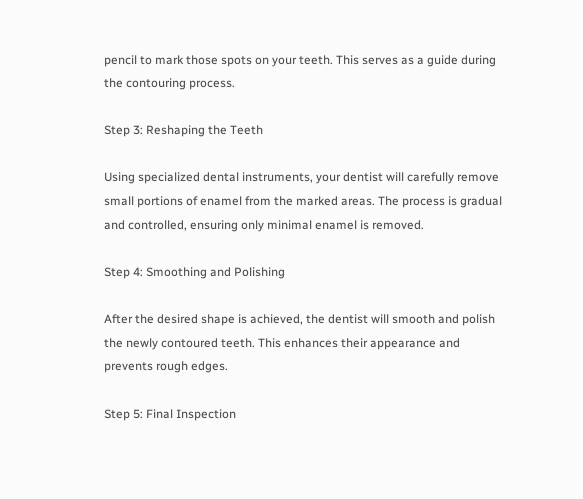pencil to mark those spots on your teeth. This serves as a guide during the contouring process.

Step 3: Reshaping the Teeth

Using specialized dental instruments, your dentist will carefully remove small portions of enamel from the marked areas. The process is gradual and controlled, ensuring only minimal enamel is removed.

Step 4: Smoothing and Polishing

After the desired shape is achieved, the dentist will smooth and polish the newly contoured teeth. This enhances their appearance and prevents rough edges.

Step 5: Final Inspection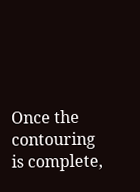Once the contouring is complete,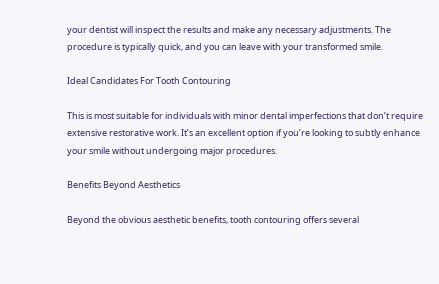your dentist will inspect the results and make any necessary adjustments. The procedure is typically quick, and you can leave with your transformed smile.

Ideal Candidates For Tooth Contouring

This is most suitable for individuals with minor dental imperfections that don’t require extensive restorative work. It’s an excellent option if you’re looking to subtly enhance your smile without undergoing major procedures.

Benefits Beyond Aesthetics

Beyond the obvious aesthetic benefits, tooth contouring offers several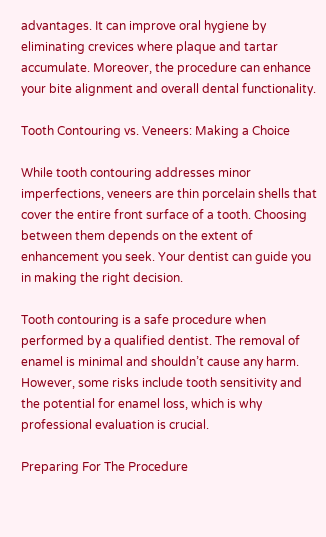advantages. It can improve oral hygiene by eliminating crevices where plaque and tartar accumulate. Moreover, the procedure can enhance your bite alignment and overall dental functionality.

Tooth Contouring vs. Veneers: Making a Choice

While tooth contouring addresses minor imperfections, veneers are thin porcelain shells that cover the entire front surface of a tooth. Choosing between them depends on the extent of enhancement you seek. Your dentist can guide you in making the right decision.

Tooth contouring is a safe procedure when performed by a qualified dentist. The removal of enamel is minimal and shouldn’t cause any harm. However, some risks include tooth sensitivity and the potential for enamel loss, which is why professional evaluation is crucial.

Preparing For The Procedure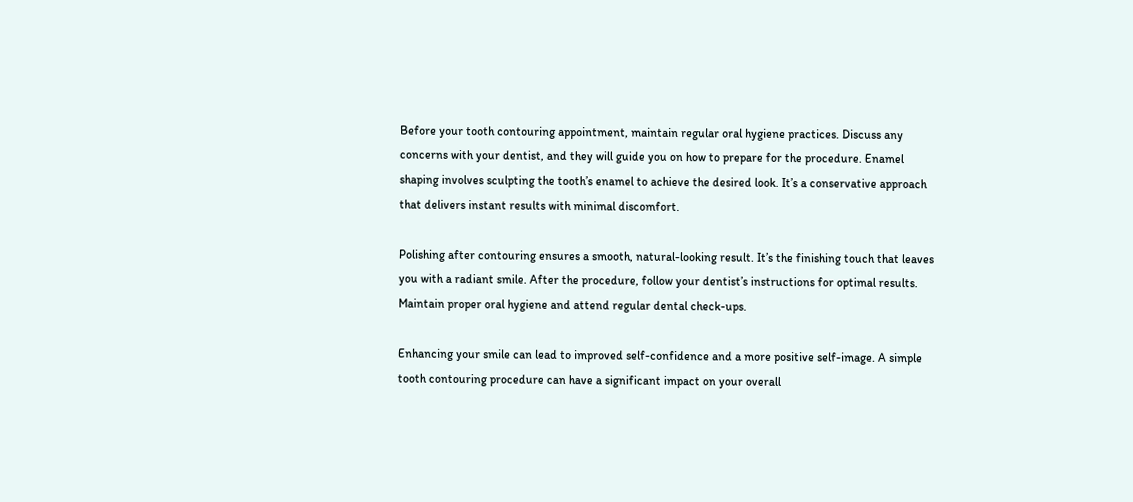Before your tooth contouring appointment, maintain regular oral hygiene practices. Discuss any concerns with your dentist, and they will guide you on how to prepare for the procedure. Enamel shaping involves sculpting the tooth’s enamel to achieve the desired look. It’s a conservative approach that delivers instant results with minimal discomfort.

Polishing after contouring ensures a smooth, natural-looking result. It’s the finishing touch that leaves you with a radiant smile. After the procedure, follow your dentist’s instructions for optimal results. Maintain proper oral hygiene and attend regular dental check-ups.

Enhancing your smile can lead to improved self-confidence and a more positive self-image. A simple tooth contouring procedure can have a significant impact on your overall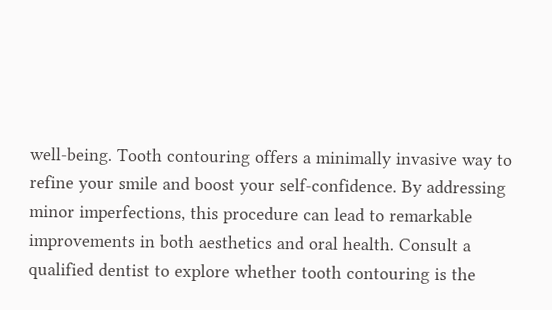well-being. Tooth contouring offers a minimally invasive way to refine your smile and boost your self-confidence. By addressing minor imperfections, this procedure can lead to remarkable improvements in both aesthetics and oral health. Consult a qualified dentist to explore whether tooth contouring is the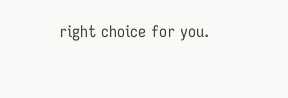right choice for you.